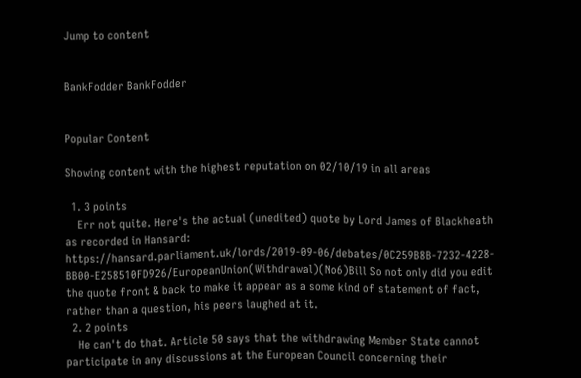Jump to content


BankFodder BankFodder


Popular Content

Showing content with the highest reputation on 02/10/19 in all areas

  1. 3 points
    Err not quite. Here's the actual (unedited) quote by Lord James of Blackheath as recorded in Hansard: https://hansard.parliament.uk/lords/2019-09-06/debates/0C259B8B-7232-4228-BB00-E258510FD926/EuropeanUnion(Withdrawal)(No6)Bill So not only did you edit the quote front & back to make it appear as a some kind of statement of fact, rather than a question, his peers laughed at it.
  2. 2 points
    He can't do that. Article 50 says that the withdrawing Member State cannot participate in any discussions at the European Council concerning their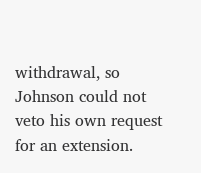withdrawal, so Johnson could not veto his own request for an extension.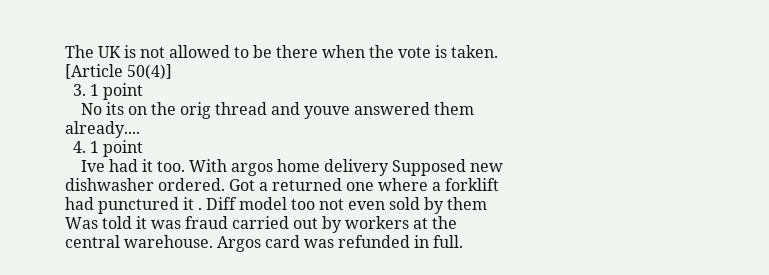The UK is not allowed to be there when the vote is taken. [Article 50(4)]
  3. 1 point
    No its on the orig thread and youve answered them already....
  4. 1 point
    Ive had it too. With argos home delivery Supposed new dishwasher ordered. Got a returned one where a forklift had punctured it . Diff model too not even sold by them Was told it was fraud carried out by workers at the central warehouse. Argos card was refunded in full.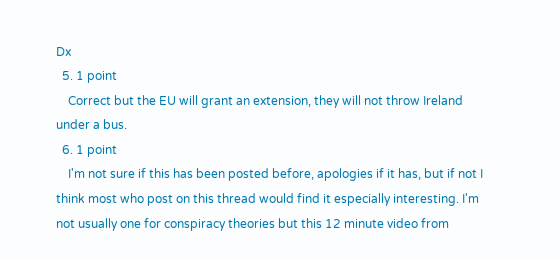Dx
  5. 1 point
    Correct but the EU will grant an extension, they will not throw Ireland under a bus.
  6. 1 point
    I'm not sure if this has been posted before, apologies if it has, but if not I think most who post on this thread would find it especially interesting. I'm not usually one for conspiracy theories but this 12 minute video from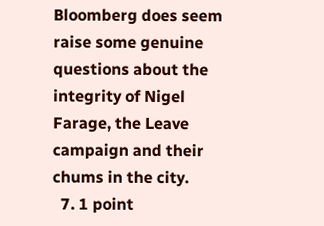Bloomberg does seem raise some genuine questions about the integrity of Nigel Farage, the Leave campaign and their chums in the city.
  7. 1 point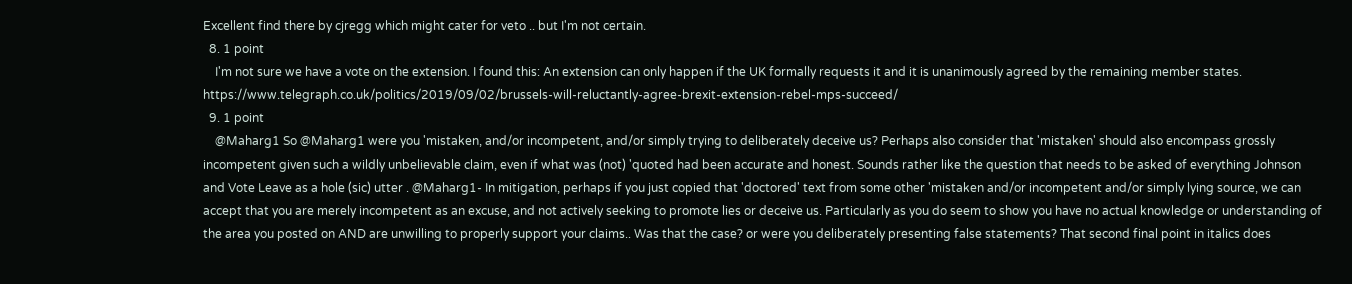Excellent find there by cjregg which might cater for veto .. but I'm not certain.
  8. 1 point
    I'm not sure we have a vote on the extension. I found this: An extension can only happen if the UK formally requests it and it is unanimously agreed by the remaining member states. https://www.telegraph.co.uk/politics/2019/09/02/brussels-will-reluctantly-agree-brexit-extension-rebel-mps-succeed/
  9. 1 point
    @Maharg1 So @Maharg1 were you 'mistaken, and/or incompetent, and/or simply trying to deliberately deceive us? Perhaps also consider that 'mistaken' should also encompass grossly incompetent given such a wildly unbelievable claim, even if what was (not) 'quoted had been accurate and honest. Sounds rather like the question that needs to be asked of everything Johnson and Vote Leave as a hole (sic) utter . @Maharg1- In mitigation, perhaps if you just copied that 'doctored' text from some other 'mistaken and/or incompetent and/or simply lying source, we can accept that you are merely incompetent as an excuse, and not actively seeking to promote lies or deceive us. Particularly as you do seem to show you have no actual knowledge or understanding of the area you posted on AND are unwilling to properly support your claims.. Was that the case? or were you deliberately presenting false statements? That second final point in italics does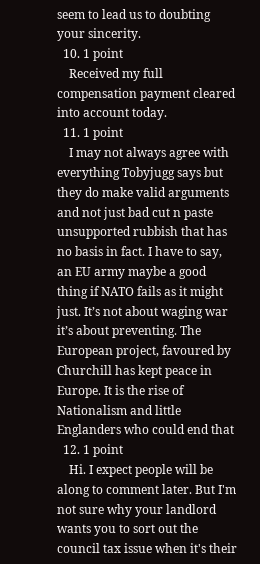seem to lead us to doubting your sincerity.
  10. 1 point
    Received my full compensation payment cleared into account today.
  11. 1 point
    I may not always agree with everything Tobyjugg says but they do make valid arguments and not just bad cut n paste unsupported rubbish that has no basis in fact. I have to say, an EU army maybe a good thing if NATO fails as it might just. It’s not about waging war it’s about preventing. The European project, favoured by Churchill has kept peace in Europe. It is the rise of Nationalism and little Englanders who could end that
  12. 1 point
    Hi. I expect people will be along to comment later. But I'm not sure why your landlord wants you to sort out the council tax issue when it's their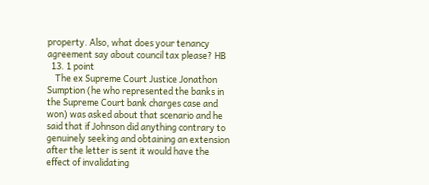property. Also, what does your tenancy agreement say about council tax please? HB
  13. 1 point
    The ex Supreme Court Justice Jonathon Sumption (he who represented the banks in the Supreme Court bank charges case and won) was asked about that scenario and he said that if Johnson did anything contrary to genuinely seeking and obtaining an extension after the letter is sent it would have the effect of invalidating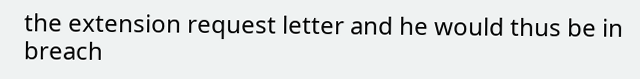the extension request letter and he would thus be in breach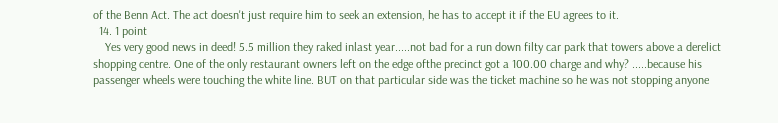of the Benn Act. The act doesn't just require him to seek an extension, he has to accept it if the EU agrees to it.
  14. 1 point
    Yes very good news in deed! 5.5 million they raked inlast year.....not bad for a run down filty car park that towers above a derelict shopping centre. One of the only restaurant owners left on the edge ofthe precinct got a 100.00 charge and why? .....because his passenger wheels were touching the white line. BUT on that particular side was the ticket machine so he was not stopping anyone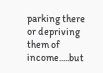parking there or depriving them of income.....but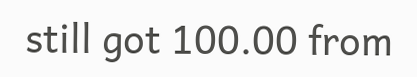still got 100.00 from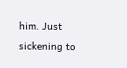him. Just sickening to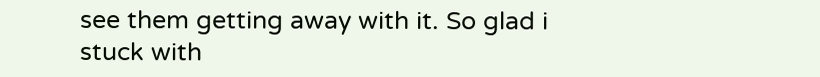see them getting away with it. So glad i stuck with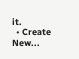it.
  • Create New...